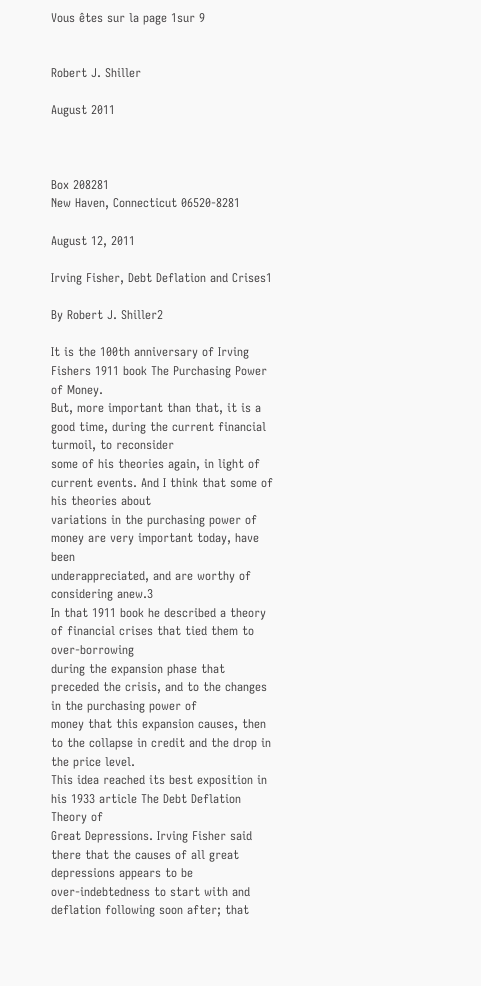Vous êtes sur la page 1sur 9


Robert J. Shiller

August 2011



Box 208281
New Haven, Connecticut 06520-8281

August 12, 2011

Irving Fisher, Debt Deflation and Crises1

By Robert J. Shiller2

It is the 100th anniversary of Irving Fishers 1911 book The Purchasing Power of Money.
But, more important than that, it is a good time, during the current financial turmoil, to reconsider
some of his theories again, in light of current events. And I think that some of his theories about
variations in the purchasing power of money are very important today, have been
underappreciated, and are worthy of considering anew.3
In that 1911 book he described a theory of financial crises that tied them to over-borrowing
during the expansion phase that preceded the crisis, and to the changes in the purchasing power of
money that this expansion causes, then to the collapse in credit and the drop in the price level.
This idea reached its best exposition in his 1933 article The Debt Deflation Theory of
Great Depressions. Irving Fisher said there that the causes of all great depressions appears to be
over-indebtedness to start with and deflation following soon after; that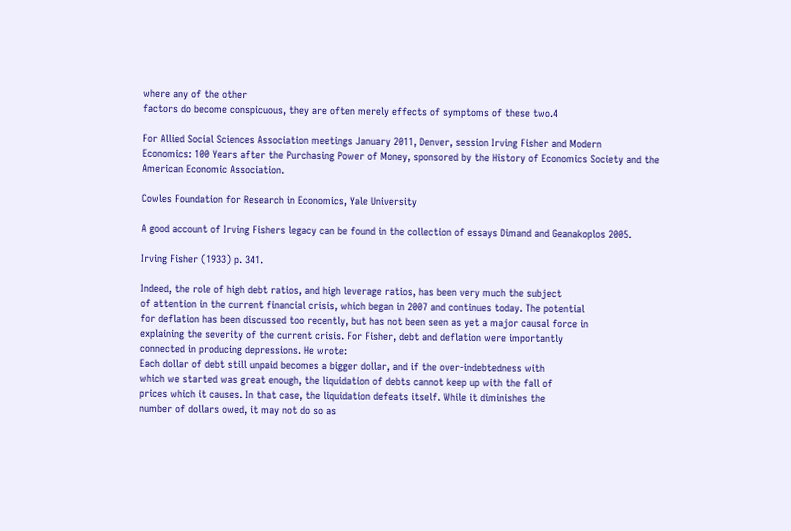where any of the other
factors do become conspicuous, they are often merely effects of symptoms of these two.4

For Allied Social Sciences Association meetings January 2011, Denver, session Irving Fisher and Modern
Economics: 100 Years after the Purchasing Power of Money, sponsored by the History of Economics Society and the
American Economic Association.

Cowles Foundation for Research in Economics, Yale University

A good account of Irving Fishers legacy can be found in the collection of essays Dimand and Geanakoplos 2005.

Irving Fisher (1933) p. 341.

Indeed, the role of high debt ratios, and high leverage ratios, has been very much the subject
of attention in the current financial crisis, which began in 2007 and continues today. The potential
for deflation has been discussed too recently, but has not been seen as yet a major causal force in
explaining the severity of the current crisis. For Fisher, debt and deflation were importantly
connected in producing depressions. He wrote:
Each dollar of debt still unpaid becomes a bigger dollar, and if the over-indebtedness with
which we started was great enough, the liquidation of debts cannot keep up with the fall of
prices which it causes. In that case, the liquidation defeats itself. While it diminishes the
number of dollars owed, it may not do so as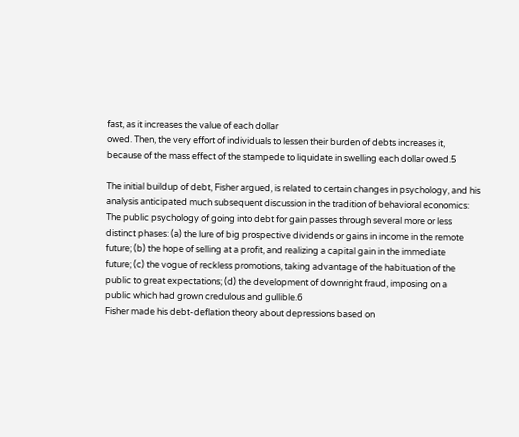fast, as it increases the value of each dollar
owed. Then, the very effort of individuals to lessen their burden of debts increases it,
because of the mass effect of the stampede to liquidate in swelling each dollar owed.5

The initial buildup of debt, Fisher argued, is related to certain changes in psychology, and his
analysis anticipated much subsequent discussion in the tradition of behavioral economics:
The public psychology of going into debt for gain passes through several more or less
distinct phases: (a) the lure of big prospective dividends or gains in income in the remote
future; (b) the hope of selling at a profit, and realizing a capital gain in the immediate
future; (c) the vogue of reckless promotions, taking advantage of the habituation of the
public to great expectations; (d) the development of downright fraud, imposing on a
public which had grown credulous and gullible.6
Fisher made his debt-deflation theory about depressions based on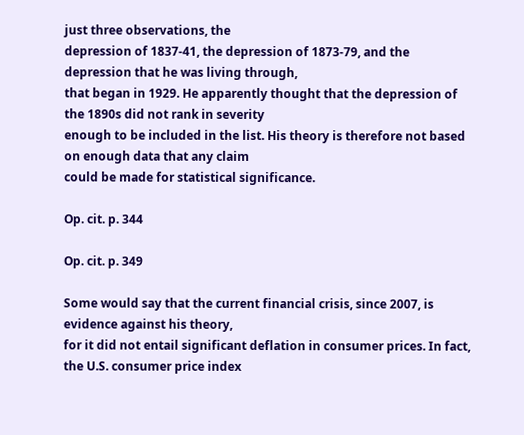just three observations, the
depression of 1837-41, the depression of 1873-79, and the depression that he was living through,
that began in 1929. He apparently thought that the depression of the 1890s did not rank in severity
enough to be included in the list. His theory is therefore not based on enough data that any claim
could be made for statistical significance.

Op. cit. p. 344

Op. cit. p. 349

Some would say that the current financial crisis, since 2007, is evidence against his theory,
for it did not entail significant deflation in consumer prices. In fact, the U.S. consumer price index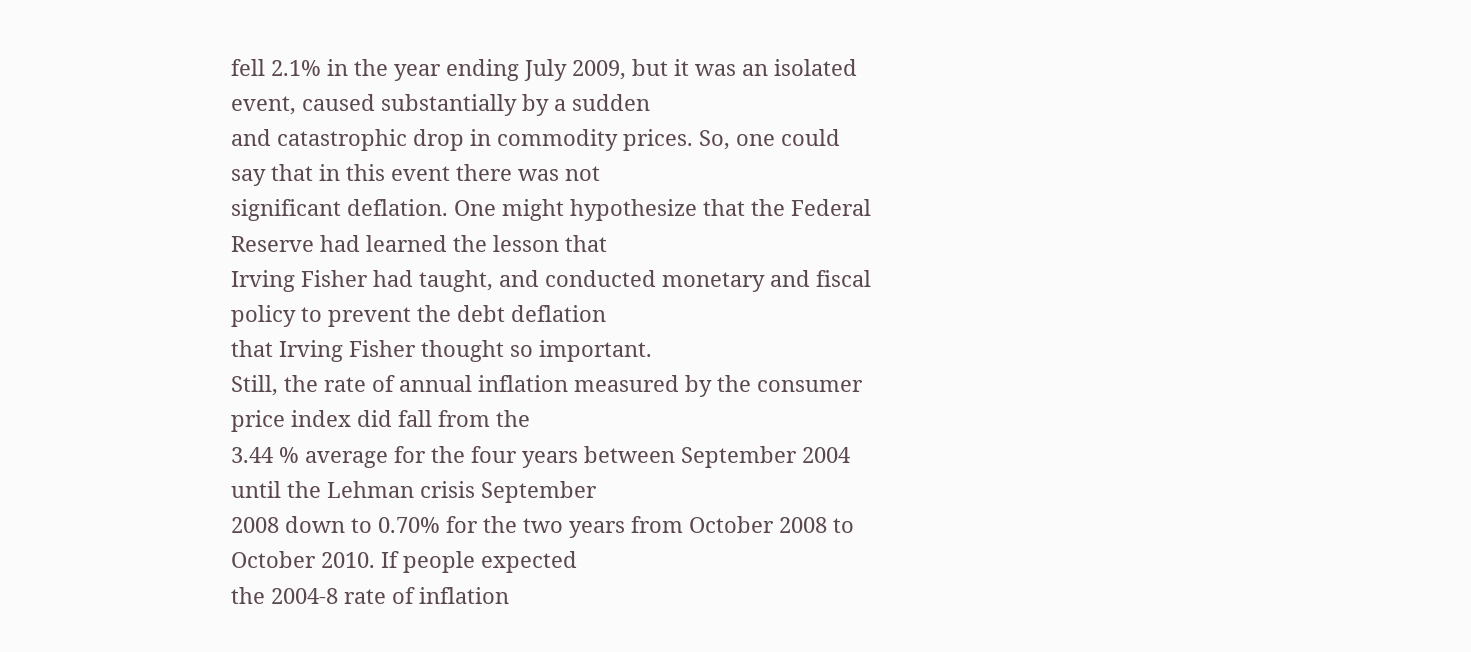fell 2.1% in the year ending July 2009, but it was an isolated event, caused substantially by a sudden
and catastrophic drop in commodity prices. So, one could say that in this event there was not
significant deflation. One might hypothesize that the Federal Reserve had learned the lesson that
Irving Fisher had taught, and conducted monetary and fiscal policy to prevent the debt deflation
that Irving Fisher thought so important.
Still, the rate of annual inflation measured by the consumer price index did fall from the
3.44 % average for the four years between September 2004 until the Lehman crisis September
2008 down to 0.70% for the two years from October 2008 to October 2010. If people expected
the 2004-8 rate of inflation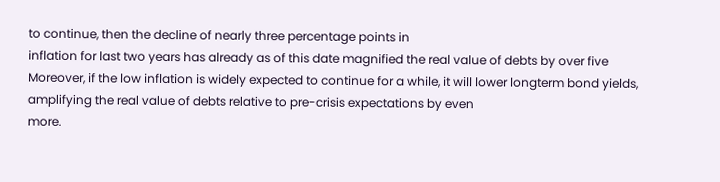to continue, then the decline of nearly three percentage points in
inflation for last two years has already as of this date magnified the real value of debts by over five
Moreover, if the low inflation is widely expected to continue for a while, it will lower longterm bond yields, amplifying the real value of debts relative to pre-crisis expectations by even
more.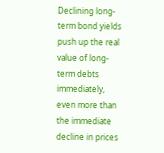Declining long-term bond yields push up the real value of long-term debts immediately,
even more than the immediate decline in prices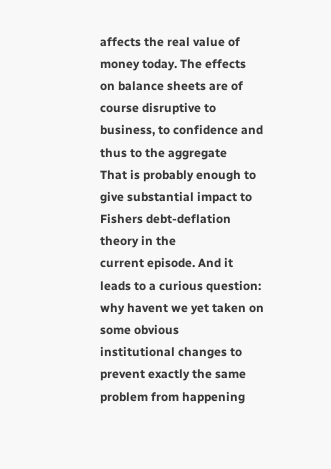affects the real value of money today. The effects
on balance sheets are of course disruptive to business, to confidence and thus to the aggregate
That is probably enough to give substantial impact to Fishers debt-deflation theory in the
current episode. And it leads to a curious question: why havent we yet taken on some obvious
institutional changes to prevent exactly the same problem from happening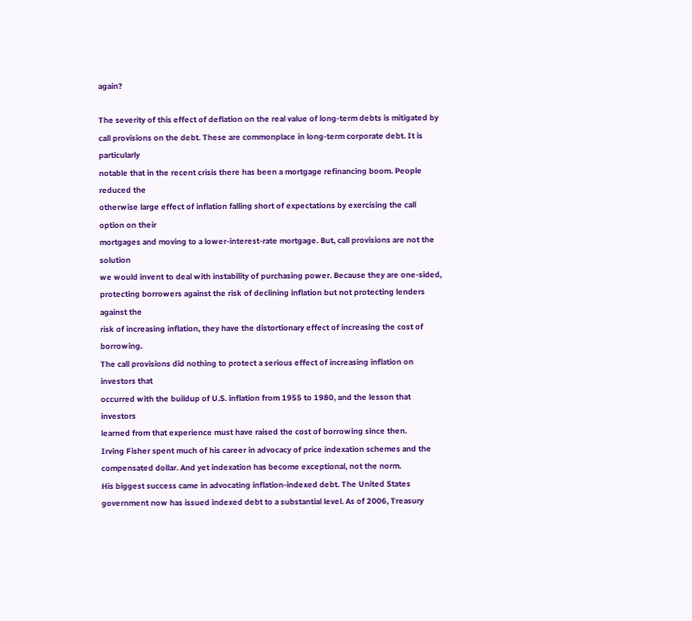again?

The severity of this effect of deflation on the real value of long-term debts is mitigated by
call provisions on the debt. These are commonplace in long-term corporate debt. It is particularly
notable that in the recent crisis there has been a mortgage refinancing boom. People reduced the
otherwise large effect of inflation falling short of expectations by exercising the call option on their
mortgages and moving to a lower-interest-rate mortgage. But, call provisions are not the solution
we would invent to deal with instability of purchasing power. Because they are one-sided,
protecting borrowers against the risk of declining inflation but not protecting lenders against the
risk of increasing inflation, they have the distortionary effect of increasing the cost of borrowing.
The call provisions did nothing to protect a serious effect of increasing inflation on investors that
occurred with the buildup of U.S. inflation from 1955 to 1980, and the lesson that investors
learned from that experience must have raised the cost of borrowing since then.
Irving Fisher spent much of his career in advocacy of price indexation schemes and the
compensated dollar. And yet indexation has become exceptional, not the norm.
His biggest success came in advocating inflation-indexed debt. The United States
government now has issued indexed debt to a substantial level. As of 2006, Treasury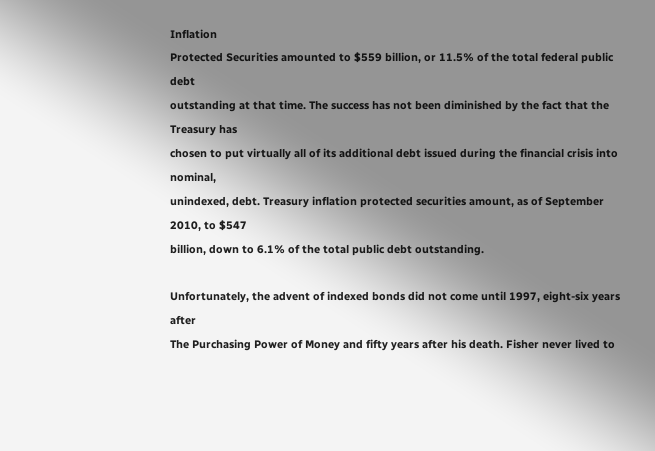Inflation
Protected Securities amounted to $559 billion, or 11.5% of the total federal public debt
outstanding at that time. The success has not been diminished by the fact that the Treasury has
chosen to put virtually all of its additional debt issued during the financial crisis into nominal,
unindexed, debt. Treasury inflation protected securities amount, as of September 2010, to $547
billion, down to 6.1% of the total public debt outstanding.

Unfortunately, the advent of indexed bonds did not come until 1997, eight-six years after
The Purchasing Power of Money and fifty years after his death. Fisher never lived to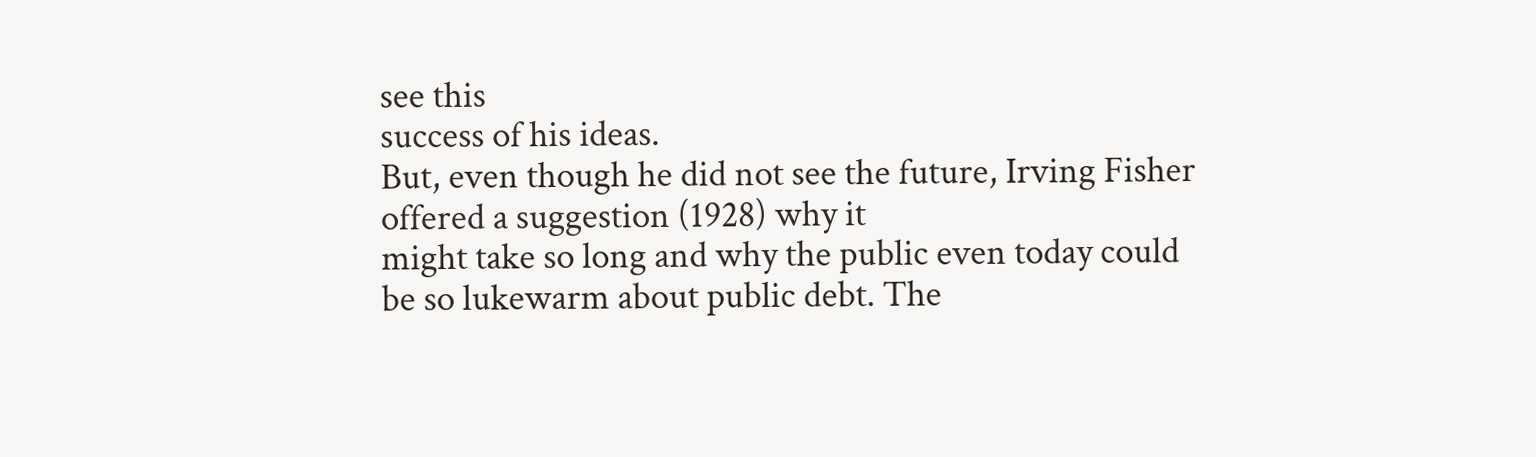see this
success of his ideas.
But, even though he did not see the future, Irving Fisher offered a suggestion (1928) why it
might take so long and why the public even today could be so lukewarm about public debt. The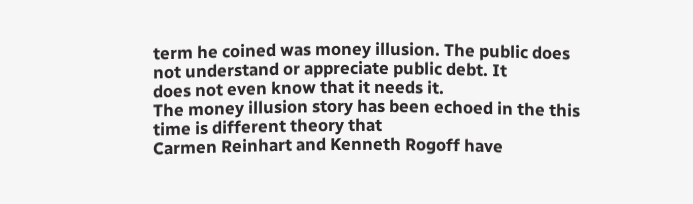term he coined was money illusion. The public does not understand or appreciate public debt. It
does not even know that it needs it.
The money illusion story has been echoed in the this time is different theory that
Carmen Reinhart and Kenneth Rogoff have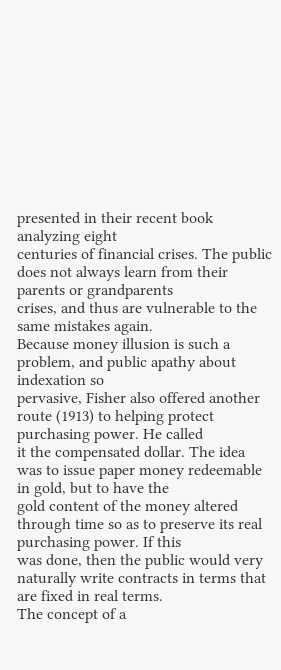presented in their recent book analyzing eight
centuries of financial crises. The public does not always learn from their parents or grandparents
crises, and thus are vulnerable to the same mistakes again.
Because money illusion is such a problem, and public apathy about indexation so
pervasive, Fisher also offered another route (1913) to helping protect purchasing power. He called
it the compensated dollar. The idea was to issue paper money redeemable in gold, but to have the
gold content of the money altered through time so as to preserve its real purchasing power. If this
was done, then the public would very naturally write contracts in terms that are fixed in real terms.
The concept of a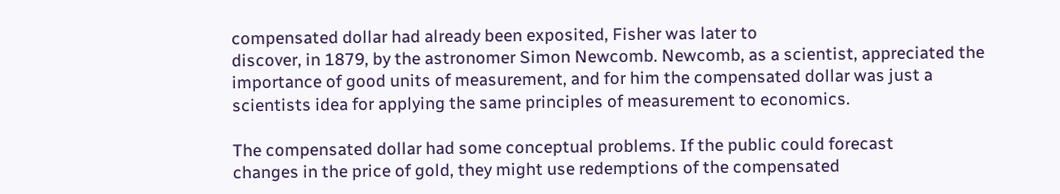compensated dollar had already been exposited, Fisher was later to
discover, in 1879, by the astronomer Simon Newcomb. Newcomb, as a scientist, appreciated the
importance of good units of measurement, and for him the compensated dollar was just a
scientists idea for applying the same principles of measurement to economics.

The compensated dollar had some conceptual problems. If the public could forecast
changes in the price of gold, they might use redemptions of the compensated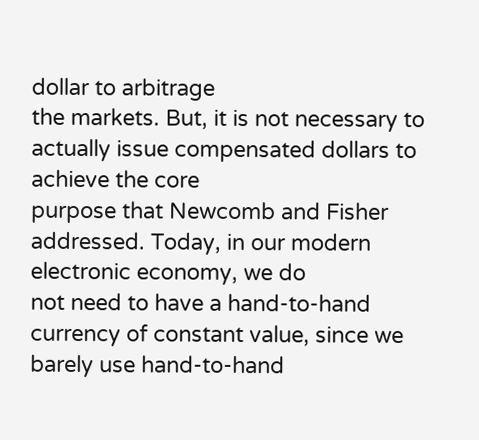dollar to arbitrage
the markets. But, it is not necessary to actually issue compensated dollars to achieve the core
purpose that Newcomb and Fisher addressed. Today, in our modern electronic economy, we do
not need to have a hand-to-hand currency of constant value, since we barely use hand-to-hand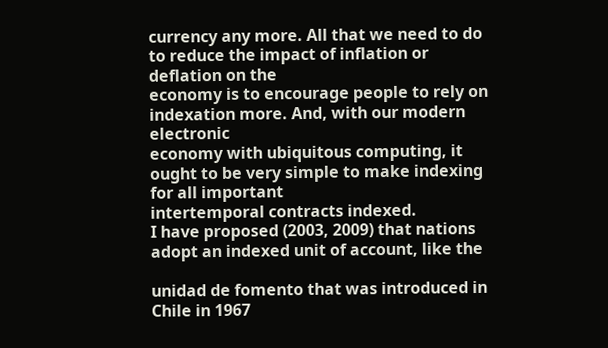currency any more. All that we need to do to reduce the impact of inflation or deflation on the
economy is to encourage people to rely on indexation more. And, with our modern electronic
economy with ubiquitous computing, it ought to be very simple to make indexing for all important
intertemporal contracts indexed.
I have proposed (2003, 2009) that nations adopt an indexed unit of account, like the

unidad de fomento that was introduced in Chile in 1967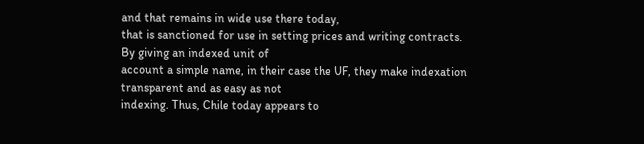and that remains in wide use there today,
that is sanctioned for use in setting prices and writing contracts. By giving an indexed unit of
account a simple name, in their case the UF, they make indexation transparent and as easy as not
indexing. Thus, Chile today appears to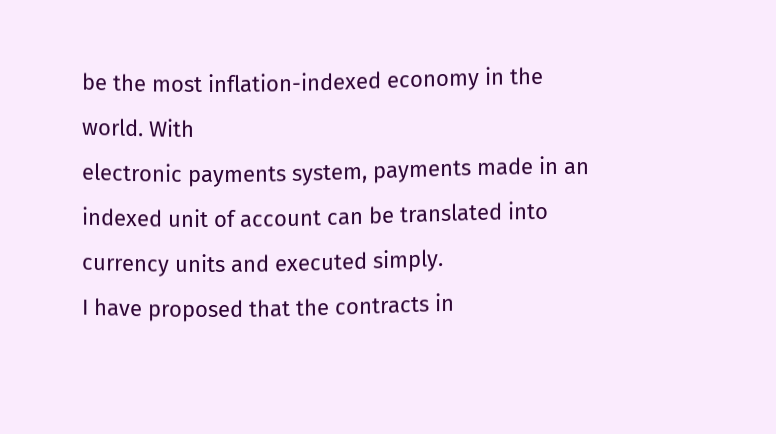be the most inflation-indexed economy in the world. With
electronic payments system, payments made in an indexed unit of account can be translated into
currency units and executed simply.
I have proposed that the contracts in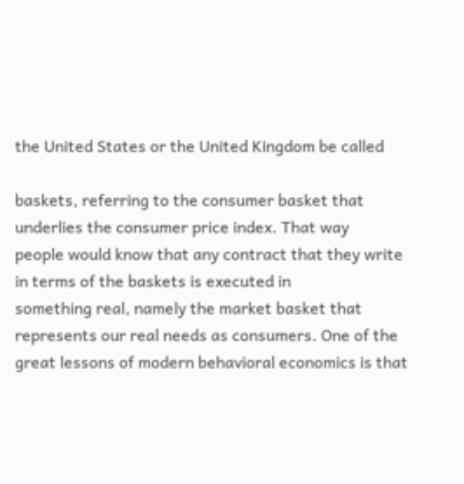the United States or the United Kingdom be called

baskets, referring to the consumer basket that underlies the consumer price index. That way
people would know that any contract that they write in terms of the baskets is executed in
something real, namely the market basket that represents our real needs as consumers. One of the
great lessons of modern behavioral economics is that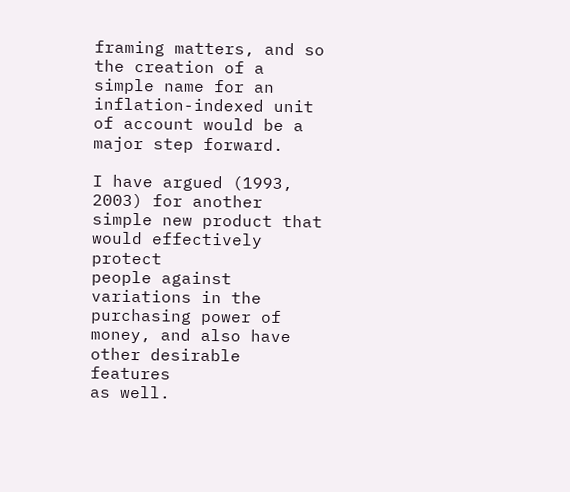framing matters, and so the creation of a
simple name for an inflation-indexed unit of account would be a major step forward.

I have argued (1993, 2003) for another simple new product that would effectively protect
people against variations in the purchasing power of money, and also have other desirable features
as well.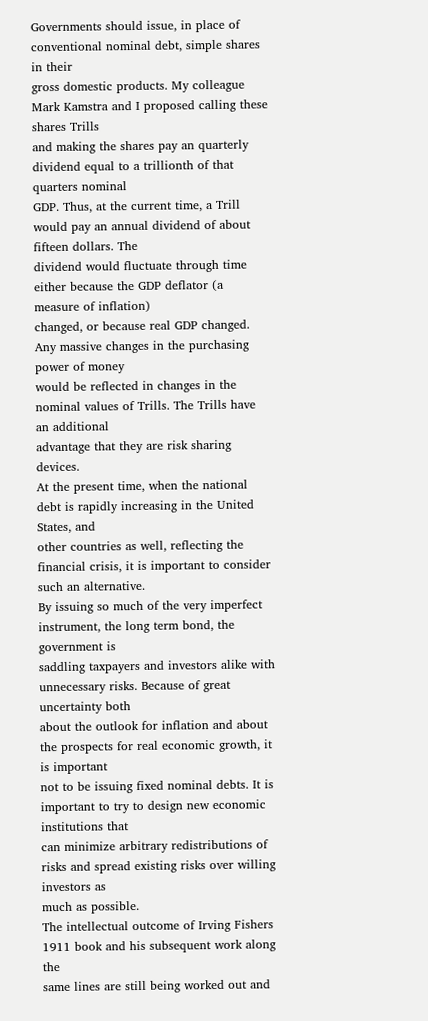Governments should issue, in place of conventional nominal debt, simple shares in their
gross domestic products. My colleague Mark Kamstra and I proposed calling these shares Trills
and making the shares pay an quarterly dividend equal to a trillionth of that quarters nominal
GDP. Thus, at the current time, a Trill would pay an annual dividend of about fifteen dollars. The
dividend would fluctuate through time either because the GDP deflator (a measure of inflation)
changed, or because real GDP changed. Any massive changes in the purchasing power of money
would be reflected in changes in the nominal values of Trills. The Trills have an additional
advantage that they are risk sharing devices.
At the present time, when the national debt is rapidly increasing in the United States, and
other countries as well, reflecting the financial crisis, it is important to consider such an alternative.
By issuing so much of the very imperfect instrument, the long term bond, the government is
saddling taxpayers and investors alike with unnecessary risks. Because of great uncertainty both
about the outlook for inflation and about the prospects for real economic growth, it is important
not to be issuing fixed nominal debts. It is important to try to design new economic institutions that
can minimize arbitrary redistributions of risks and spread existing risks over willing investors as
much as possible.
The intellectual outcome of Irving Fishers 1911 book and his subsequent work along the
same lines are still being worked out and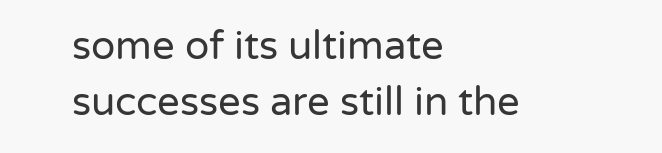some of its ultimate successes are still in the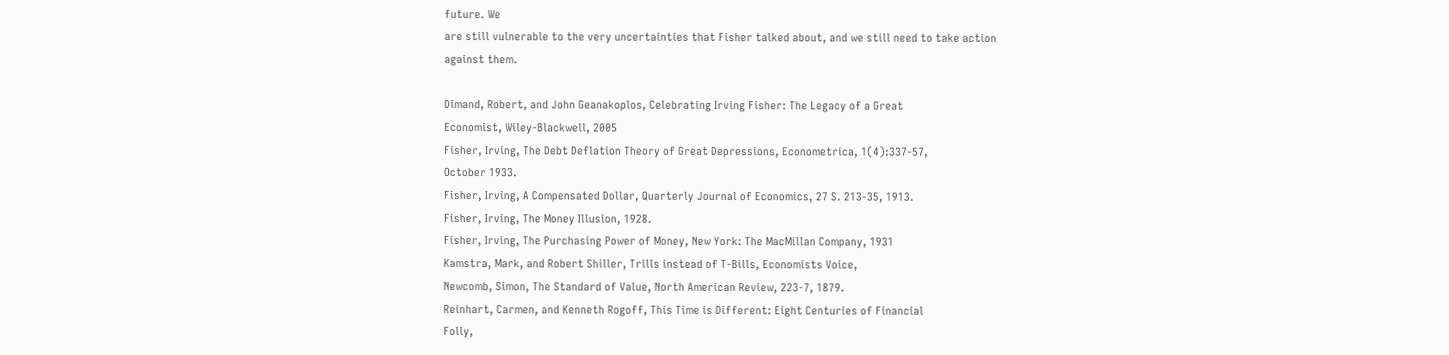future. We
are still vulnerable to the very uncertainties that Fisher talked about, and we still need to take action
against them.

Dimand, Robert, and John Geanakoplos, Celebrating Irving Fisher: The Legacy of a Great
Economist, Wiley-Blackwell, 2005
Fisher, Irving, The Debt Deflation Theory of Great Depressions, Econometrica, 1(4):337-57,
October 1933.
Fisher, Irving, A Compensated Dollar, Quarterly Journal of Economics, 27 S. 213-35, 1913.
Fisher, Irving, The Money Illusion, 1928.
Fisher, Irving, The Purchasing Power of Money, New York: The MacMillan Company, 1931
Kamstra, Mark, and Robert Shiller, Trills instead of T-Bills, Economists Voice,
Newcomb, Simon, The Standard of Value, North American Review, 223-7, 1879.
Reinhart, Carmen, and Kenneth Rogoff, This Time is Different: Eight Centuries of Financial
Folly,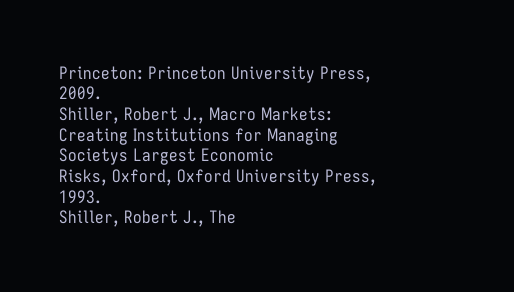Princeton: Princeton University Press, 2009.
Shiller, Robert J., Macro Markets: Creating Institutions for Managing Societys Largest Economic
Risks, Oxford, Oxford University Press, 1993.
Shiller, Robert J., The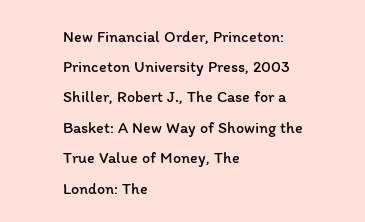New Financial Order, Princeton: Princeton University Press, 2003
Shiller, Robert J., The Case for a Basket: A New Way of Showing the True Value of Money, The
London: The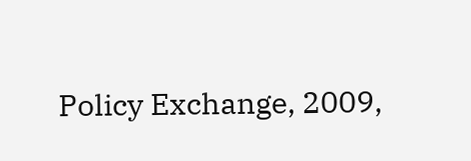Policy Exchange, 2009,